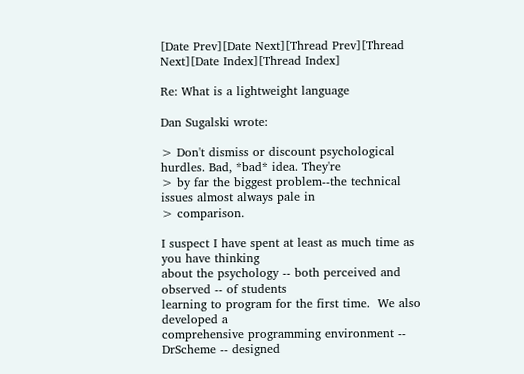[Date Prev][Date Next][Thread Prev][Thread Next][Date Index][Thread Index]

Re: What is a lightweight language

Dan Sugalski wrote:

> Don't dismiss or discount psychological hurdles. Bad, *bad* idea. They're
> by far the biggest problem--the technical issues almost always pale in
> comparison.

I suspect I have spent at least as much time as you have thinking
about the psychology -- both perceived and observed -- of students
learning to program for the first time.  We also developed a
comprehensive programming environment -- DrScheme -- designed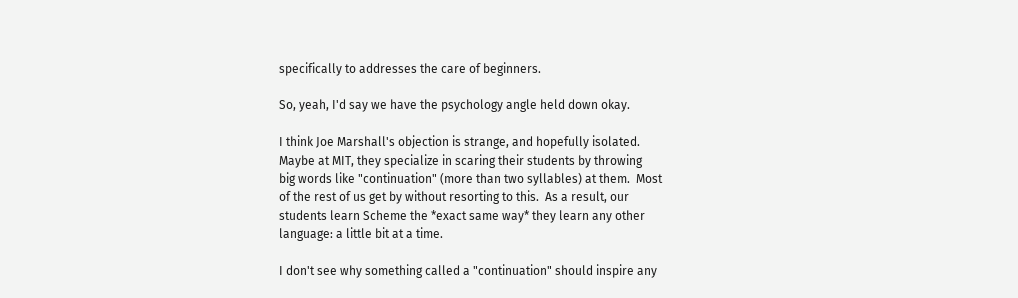specifically to addresses the care of beginners.

So, yeah, I'd say we have the psychology angle held down okay.

I think Joe Marshall's objection is strange, and hopefully isolated.
Maybe at MIT, they specialize in scaring their students by throwing
big words like "continuation" (more than two syllables) at them.  Most
of the rest of us get by without resorting to this.  As a result, our
students learn Scheme the *exact same way* they learn any other
language: a little bit at a time.

I don't see why something called a "continuation" should inspire any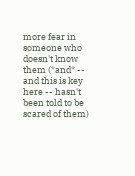more fear in someone who doesn't know them (*and* -- and this is key
here -- hasn't been told to be scared of them)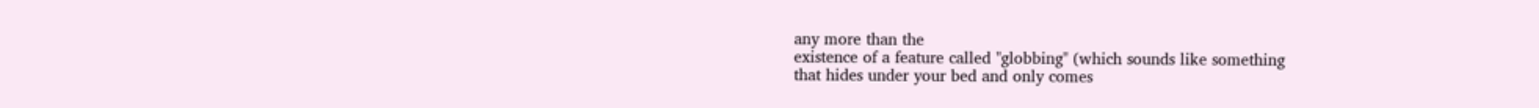any more than the
existence of a feature called "globbing" (which sounds like something
that hides under your bed and only comes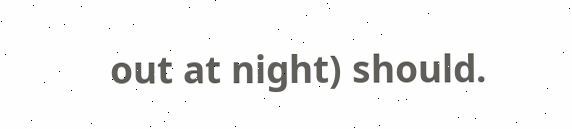out at night) should.